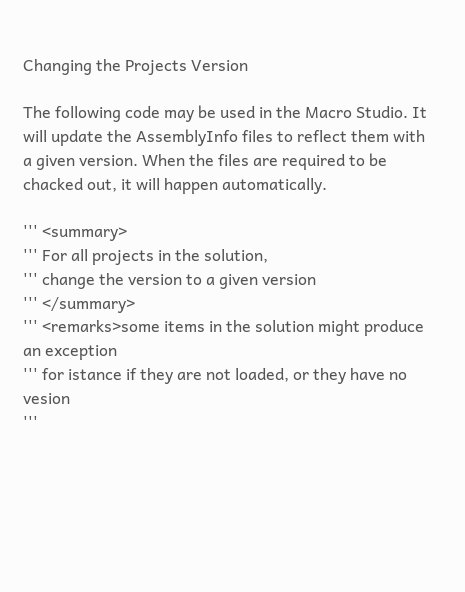Changing the Projects Version

The following code may be used in the Macro Studio. It will update the AssemblyInfo files to reflect them with a given version. When the files are required to be chacked out, it will happen automatically.

''' <summary>
''' For all projects in the solution,
''' change the version to a given version
''' </summary>
''' <remarks>some items in the solution might produce an exception
''' for istance if they are not loaded, or they have no vesion
'''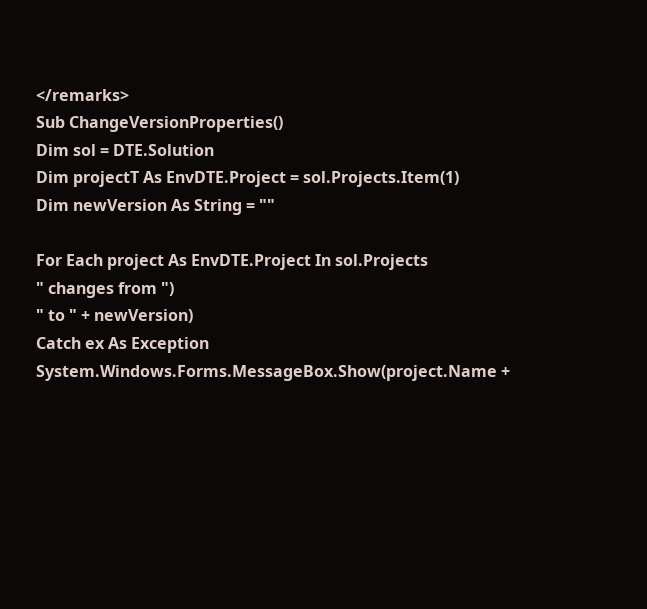</remarks>
Sub ChangeVersionProperties()
Dim sol = DTE.Solution
Dim projectT As EnvDTE.Project = sol.Projects.Item(1)
Dim newVersion As String = ""

For Each project As EnvDTE.Project In sol.Projects
" changes from ")
" to " + newVersion)
Catch ex As Exception
System.Windows.Forms.MessageBox.Show(project.Name +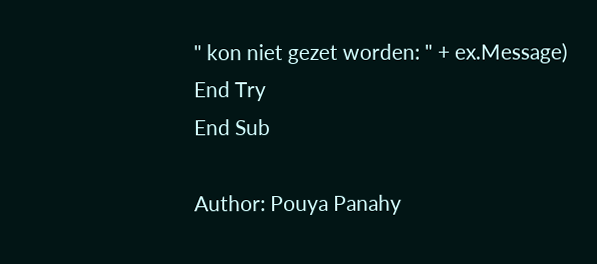" kon niet gezet worden: " + ex.Message)
End Try
End Sub

Author: Pouya Panahy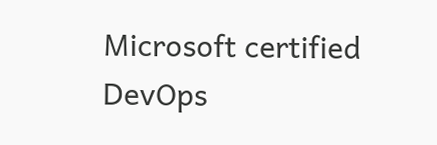Microsoft certified DevOps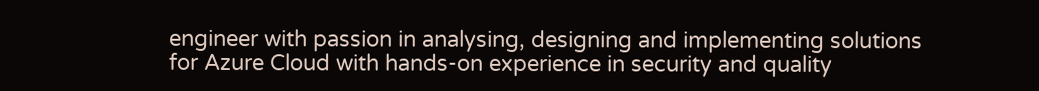engineer with passion in analysing, designing and implementing solutions for Azure Cloud with hands-on experience in security and quality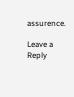assurence.

Leave a Reply